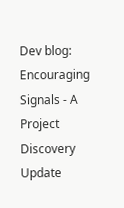Dev blog: Encouraging Signals - A Project Discovery Update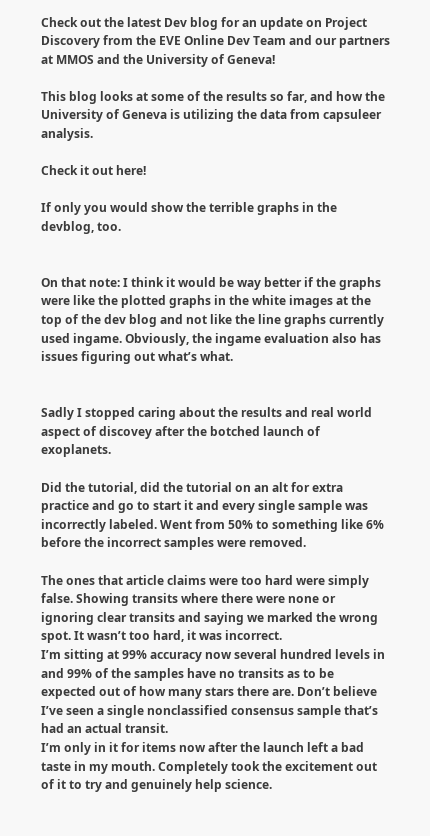Check out the latest Dev blog for an update on Project Discovery from the EVE Online Dev Team and our partners at MMOS and the University of Geneva!

This blog looks at some of the results so far, and how the University of Geneva is utilizing the data from capsuleer analysis.

Check it out here!

If only you would show the terrible graphs in the devblog, too.


On that note: I think it would be way better if the graphs were like the plotted graphs in the white images at the top of the dev blog and not like the line graphs currently used ingame. Obviously, the ingame evaluation also has issues figuring out what’s what.


Sadly I stopped caring about the results and real world aspect of discovey after the botched launch of exoplanets.

Did the tutorial, did the tutorial on an alt for extra practice and go to start it and every single sample was incorrectly labeled. Went from 50% to something like 6% before the incorrect samples were removed.

The ones that article claims were too hard were simply false. Showing transits where there were none or ignoring clear transits and saying we marked the wrong spot. It wasn’t too hard, it was incorrect.
I’m sitting at 99% accuracy now several hundred levels in and 99% of the samples have no transits as to be expected out of how many stars there are. Don’t believe I’ve seen a single nonclassified consensus sample that’s had an actual transit.
I’m only in it for items now after the launch left a bad taste in my mouth. Completely took the excitement out of it to try and genuinely help science.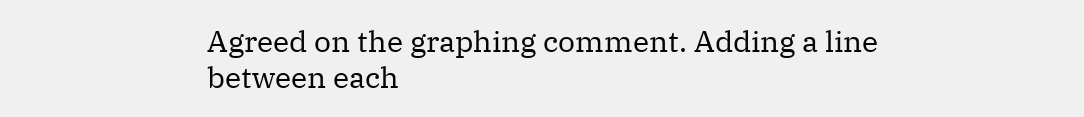Agreed on the graphing comment. Adding a line between each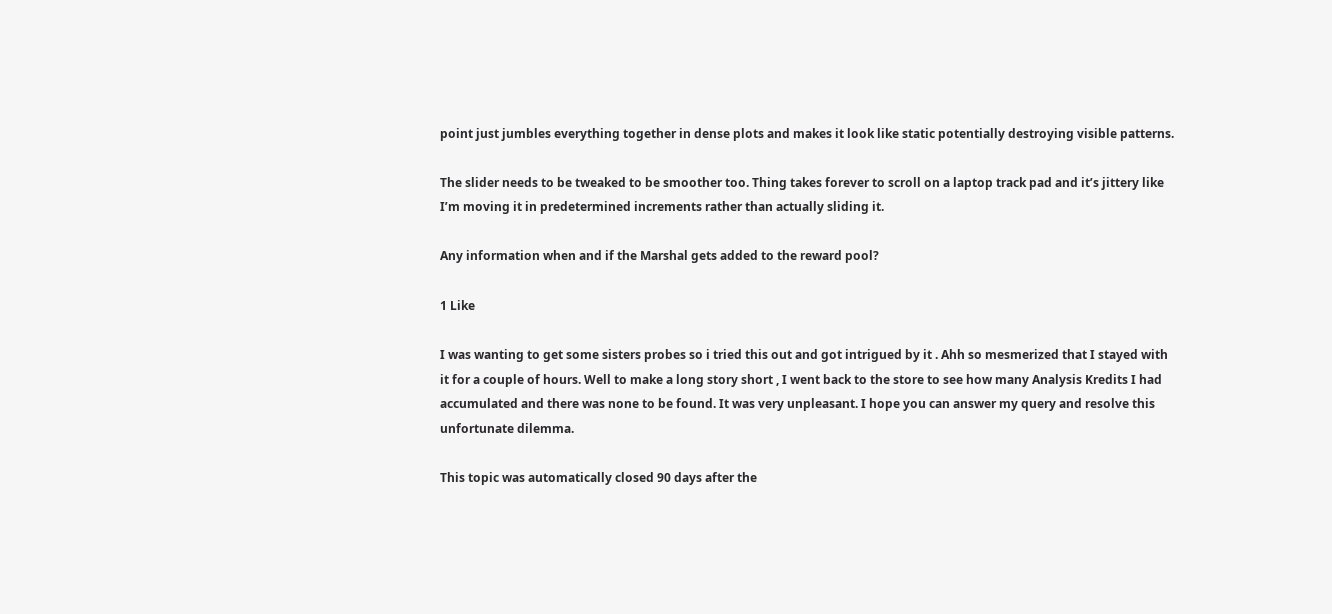point just jumbles everything together in dense plots and makes it look like static potentially destroying visible patterns.

The slider needs to be tweaked to be smoother too. Thing takes forever to scroll on a laptop track pad and it’s jittery like I’m moving it in predetermined increments rather than actually sliding it.

Any information when and if the Marshal gets added to the reward pool?

1 Like

I was wanting to get some sisters probes so i tried this out and got intrigued by it . Ahh so mesmerized that I stayed with it for a couple of hours. Well to make a long story short , I went back to the store to see how many Analysis Kredits I had accumulated and there was none to be found. It was very unpleasant. I hope you can answer my query and resolve this unfortunate dilemma.

This topic was automatically closed 90 days after the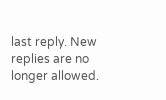last reply. New replies are no longer allowed.